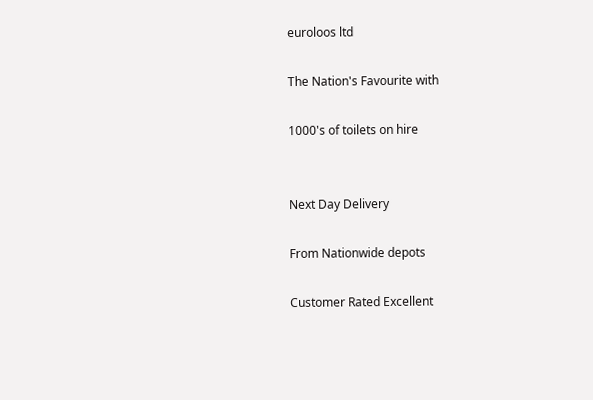euroloos ltd

The Nation's Favourite with

1000's of toilets on hire


Next Day Delivery

From Nationwide depots

Customer Rated Excellent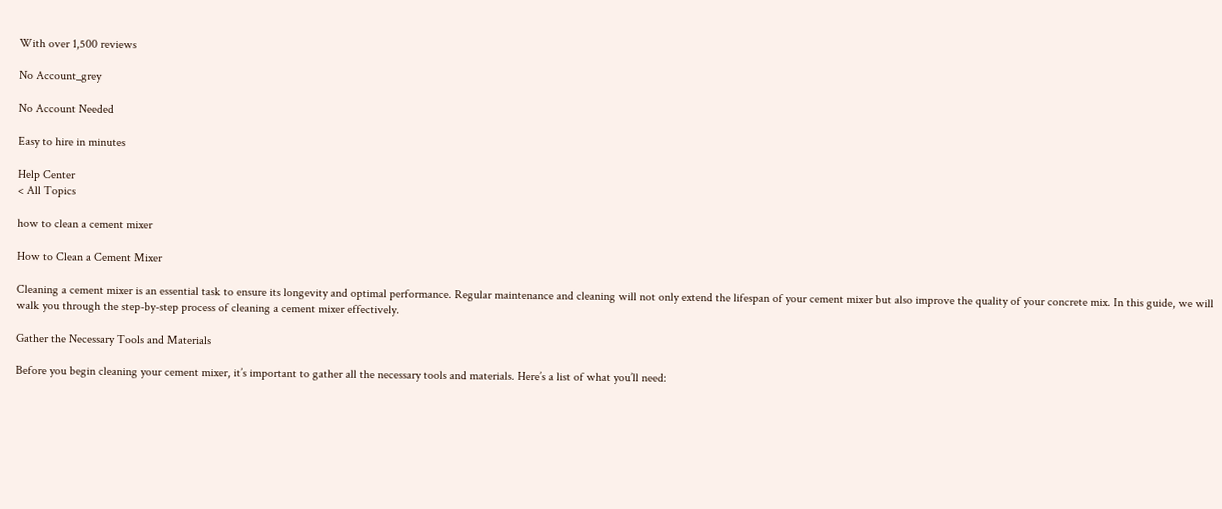With over 1,500 reviews

No Account_grey

No Account Needed

Easy to hire in minutes

Help Center
< All Topics

how to clean a cement mixer

How to Clean a Cement Mixer

Cleaning a cement mixer is an essential task to ensure its longevity and optimal performance. Regular maintenance and cleaning will not only extend the lifespan of your cement mixer but also improve the quality of your concrete mix. In this guide, we will walk you through the step-by-step process of cleaning a cement mixer effectively.

Gather the Necessary Tools and Materials

Before you begin cleaning your cement mixer, it’s important to gather all the necessary tools and materials. Here’s a list of what you’ll need: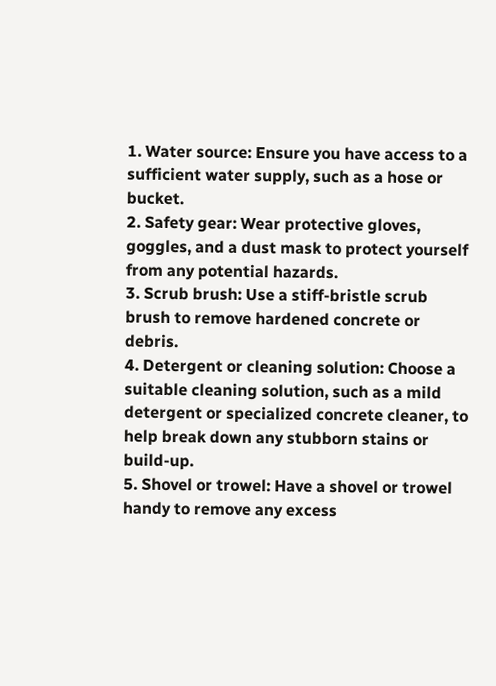1. Water source: Ensure you have access to a sufficient water supply, such as a hose or bucket.
2. Safety gear: Wear protective gloves, goggles, and a dust mask to protect yourself from any potential hazards.
3. Scrub brush: Use a stiff-bristle scrub brush to remove hardened concrete or debris.
4. Detergent or cleaning solution: Choose a suitable cleaning solution, such as a mild detergent or specialized concrete cleaner, to help break down any stubborn stains or build-up.
5. Shovel or trowel: Have a shovel or trowel handy to remove any excess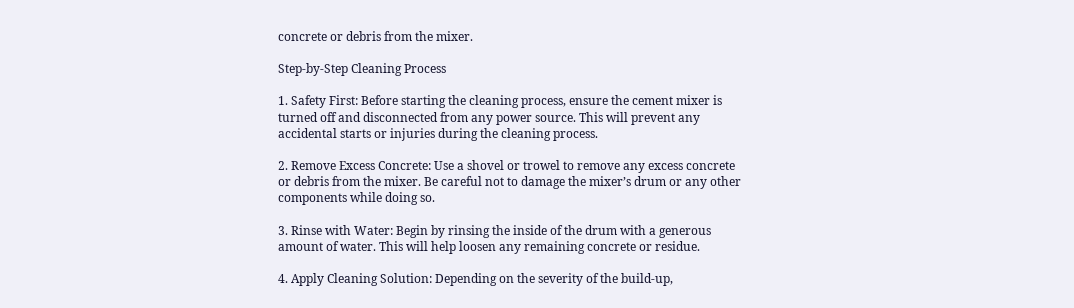concrete or debris from the mixer.

Step-by-Step Cleaning Process

1. Safety First: Before starting the cleaning process, ensure the cement mixer is turned off and disconnected from any power source. This will prevent any accidental starts or injuries during the cleaning process.

2. Remove Excess Concrete: Use a shovel or trowel to remove any excess concrete or debris from the mixer. Be careful not to damage the mixer’s drum or any other components while doing so.

3. Rinse with Water: Begin by rinsing the inside of the drum with a generous amount of water. This will help loosen any remaining concrete or residue.

4. Apply Cleaning Solution: Depending on the severity of the build-up,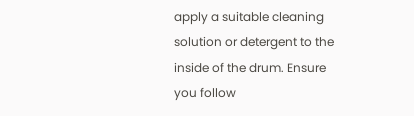apply a suitable cleaning solution or detergent to the inside of the drum. Ensure you follow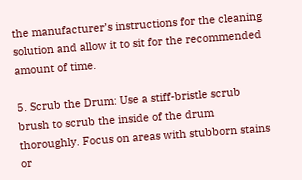the manufacturer’s instructions for the cleaning solution and allow it to sit for the recommended amount of time.

5. Scrub the Drum: Use a stiff-bristle scrub brush to scrub the inside of the drum thoroughly. Focus on areas with stubborn stains or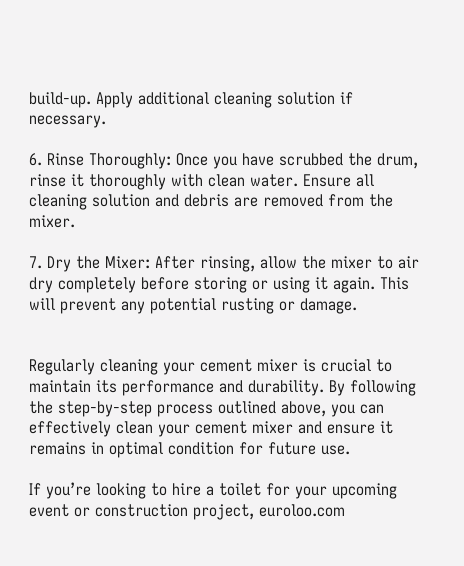build-up. Apply additional cleaning solution if necessary.

6. Rinse Thoroughly: Once you have scrubbed the drum, rinse it thoroughly with clean water. Ensure all cleaning solution and debris are removed from the mixer.

7. Dry the Mixer: After rinsing, allow the mixer to air dry completely before storing or using it again. This will prevent any potential rusting or damage.


Regularly cleaning your cement mixer is crucial to maintain its performance and durability. By following the step-by-step process outlined above, you can effectively clean your cement mixer and ensure it remains in optimal condition for future use.

If you’re looking to hire a toilet for your upcoming event or construction project, euroloo.com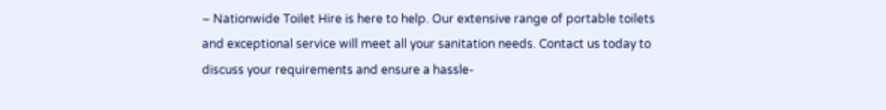– Nationwide Toilet Hire is here to help. Our extensive range of portable toilets and exceptional service will meet all your sanitation needs. Contact us today to discuss your requirements and ensure a hassle-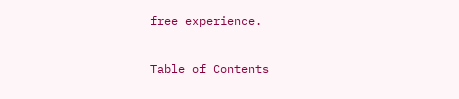free experience.

Table of Contents